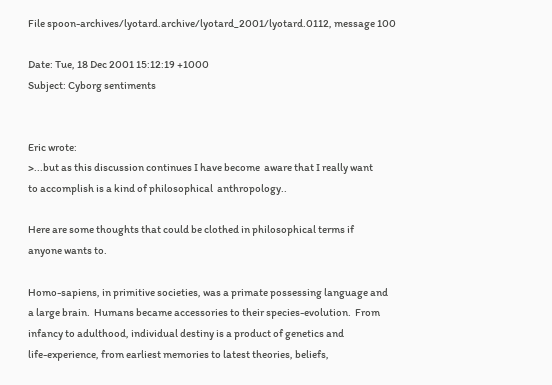File spoon-archives/lyotard.archive/lyotard_2001/lyotard.0112, message 100

Date: Tue, 18 Dec 2001 15:12:19 +1000
Subject: Cyborg sentiments


Eric wrote:
>...but as this discussion continues I have become  aware that I really want
to accomplish is a kind of philosophical  anthropology..

Here are some thoughts that could be clothed in philosophical terms if
anyone wants to.

Homo-sapiens, in primitive societies, was a primate possessing language and
a large brain.  Humans became accessories to their species-evolution.  From
infancy to adulthood, individual destiny is a product of genetics and
life-experience, from earliest memories to latest theories, beliefs,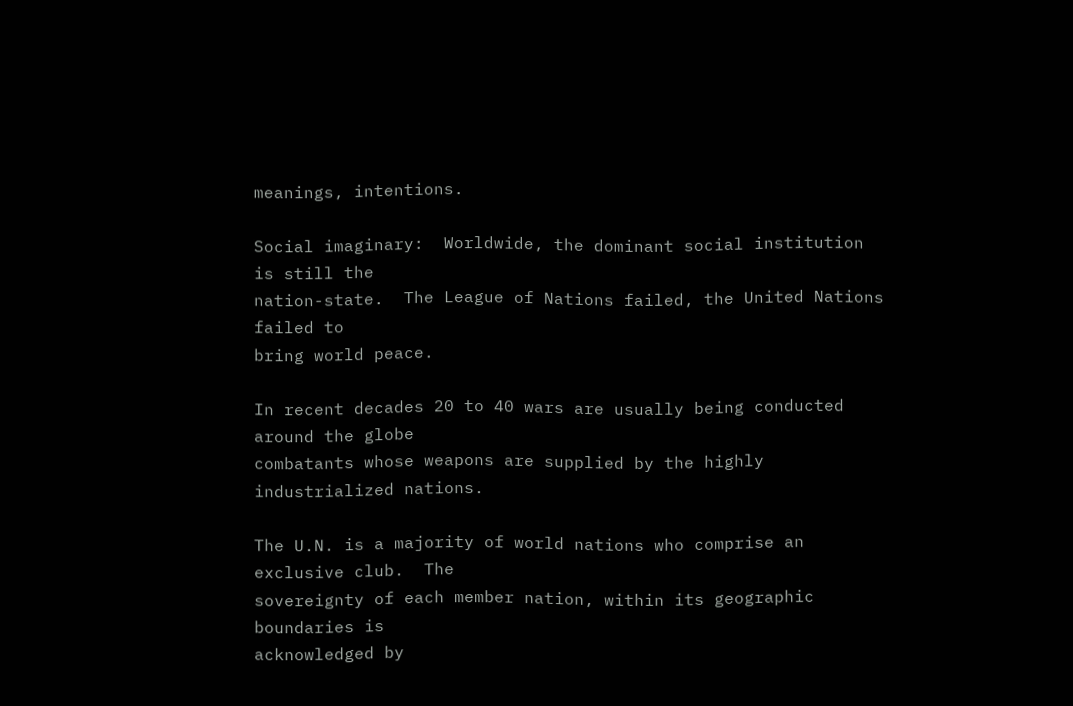meanings, intentions.

Social imaginary:  Worldwide, the dominant social institution is still the
nation-state.  The League of Nations failed, the United Nations failed to
bring world peace.

In recent decades 20 to 40 wars are usually being conducted around the globe
combatants whose weapons are supplied by the highly industrialized nations.

The U.N. is a majority of world nations who comprise an exclusive club.  The
sovereignty of each member nation, within its geographic boundaries is
acknowledged by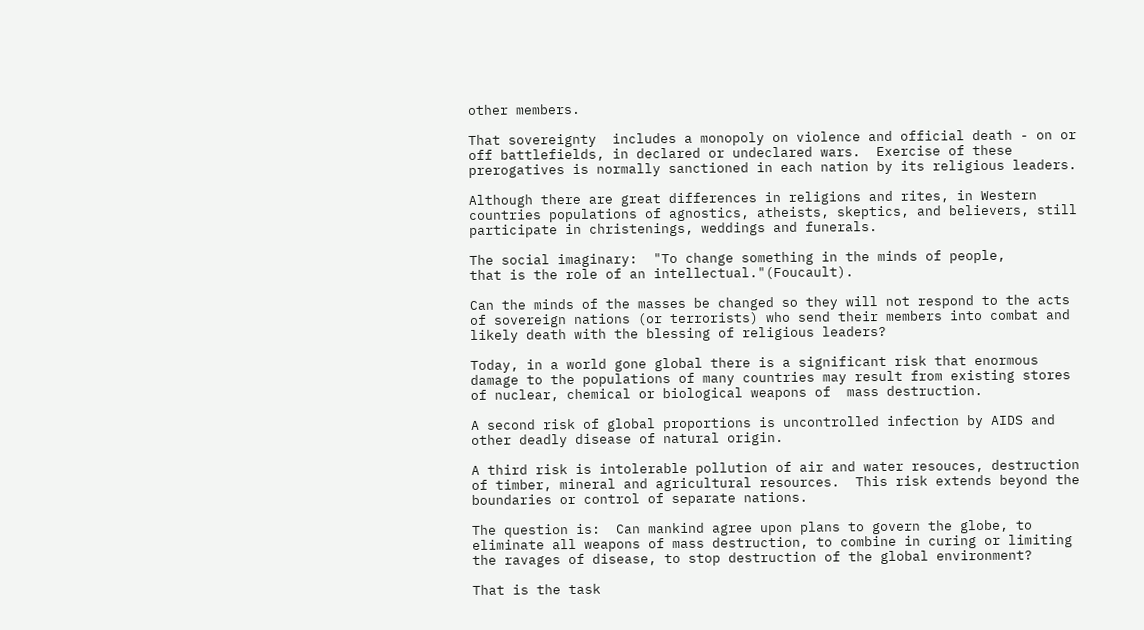other members.

That sovereignty  includes a monopoly on violence and official death - on or
off battlefields, in declared or undeclared wars.  Exercise of these
prerogatives is normally sanctioned in each nation by its religious leaders.

Although there are great differences in religions and rites, in Western
countries populations of agnostics, atheists, skeptics, and believers, still
participate in christenings, weddings and funerals.

The social imaginary:  "To change something in the minds of people,
that is the role of an intellectual."(Foucault).

Can the minds of the masses be changed so they will not respond to the acts
of sovereign nations (or terrorists) who send their members into combat and
likely death with the blessing of religious leaders?

Today, in a world gone global there is a significant risk that enormous
damage to the populations of many countries may result from existing stores
of nuclear, chemical or biological weapons of  mass destruction.

A second risk of global proportions is uncontrolled infection by AIDS and
other deadly disease of natural origin.

A third risk is intolerable pollution of air and water resouces, destruction
of timber, mineral and agricultural resources.  This risk extends beyond the
boundaries or control of separate nations.

The question is:  Can mankind agree upon plans to govern the globe, to
eliminate all weapons of mass destruction, to combine in curing or limiting
the ravages of disease, to stop destruction of the global environment?

That is the task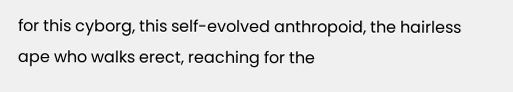for this cyborg, this self-evolved anthropoid, the hairless
ape who walks erect, reaching for the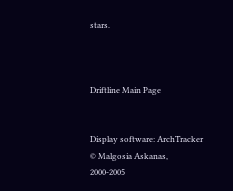stars.



Driftline Main Page


Display software: ArchTracker © Malgosia Askanas, 2000-2005